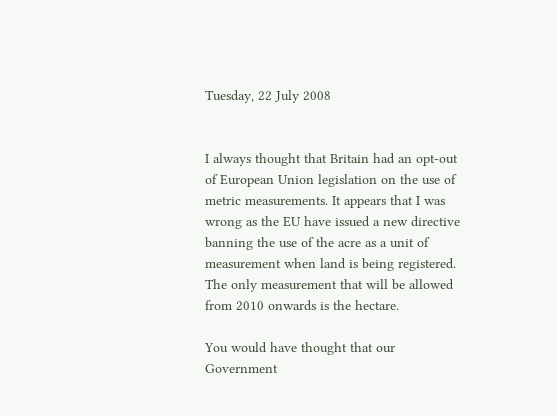Tuesday, 22 July 2008


I always thought that Britain had an opt-out of European Union legislation on the use of metric measurements. It appears that I was wrong as the EU have issued a new directive banning the use of the acre as a unit of measurement when land is being registered. The only measurement that will be allowed from 2010 onwards is the hectare.

You would have thought that our Government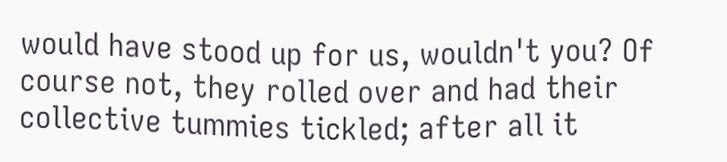would have stood up for us, wouldn't you? Of course not, they rolled over and had their collective tummies tickled; after all it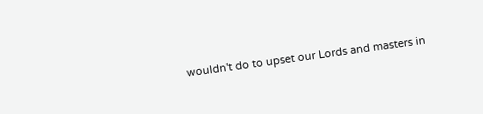wouldn't do to upset our Lords and masters in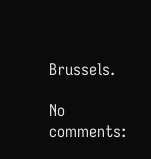Brussels.

No comments: